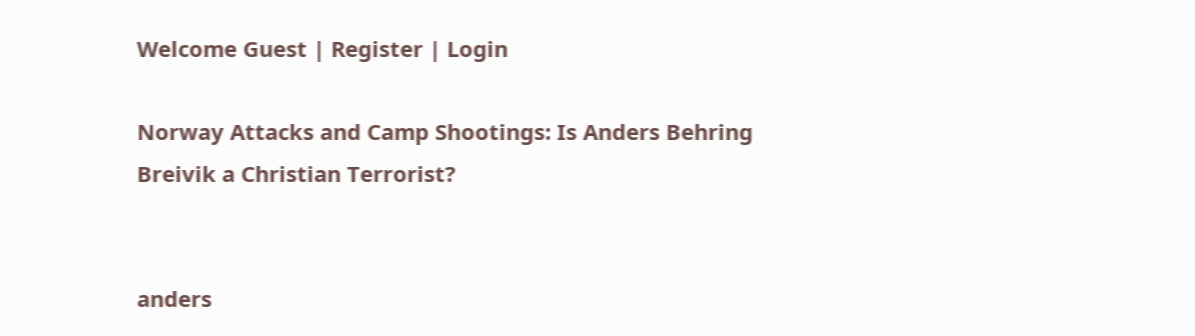Welcome Guest | Register | Login

Norway Attacks and Camp Shootings: Is Anders Behring Breivik a Christian Terrorist?


anders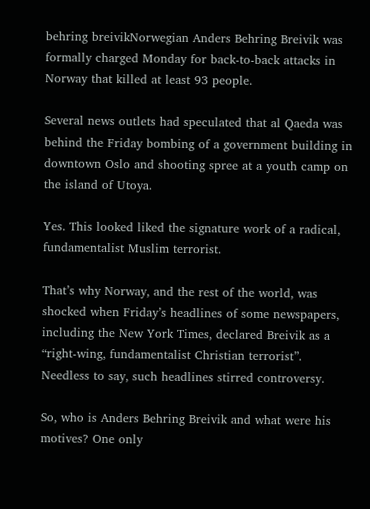behring breivikNorwegian Anders Behring Breivik was formally charged Monday for back-to-back attacks in Norway that killed at least 93 people.

Several news outlets had speculated that al Qaeda was behind the Friday bombing of a government building in downtown Oslo and shooting spree at a youth camp on the island of Utoya.

Yes. This looked liked the signature work of a radical, fundamentalist Muslim terrorist.

That’s why Norway, and the rest of the world, was shocked when Friday’s headlines of some newspapers, including the New York Times, declared Breivik as a “right-wing, fundamentalist Christian terrorist”. Needless to say, such headlines stirred controversy.

So, who is Anders Behring Breivik and what were his motives? One only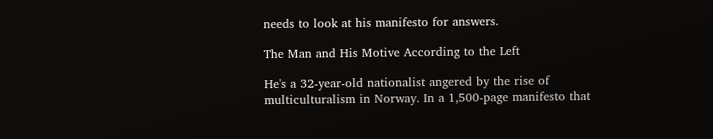needs to look at his manifesto for answers.

The Man and His Motive According to the Left

He's a 32-year-old nationalist angered by the rise of multiculturalism in Norway. In a 1,500-page manifesto that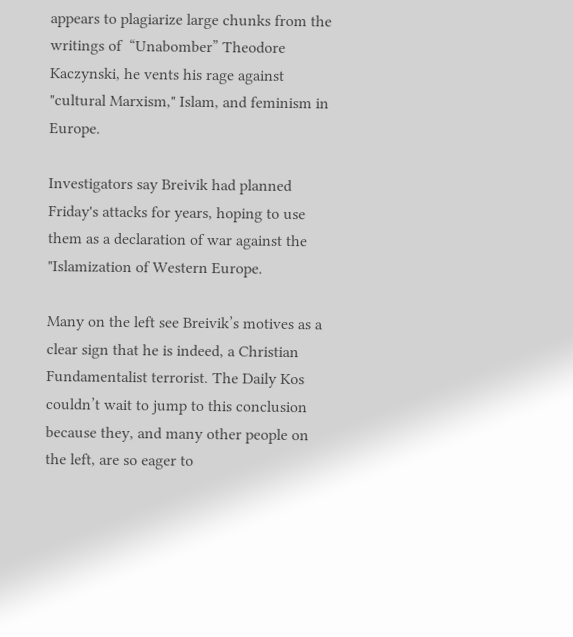appears to plagiarize large chunks from the writings of  “Unabomber” Theodore Kaczynski, he vents his rage against "cultural Marxism," Islam, and feminism in Europe.

Investigators say Breivik had planned Friday's attacks for years, hoping to use them as a declaration of war against the "Islamization of Western Europe.

Many on the left see Breivik’s motives as a clear sign that he is indeed, a Christian Fundamentalist terrorist. The Daily Kos couldn’t wait to jump to this conclusion because they, and many other people on the left, are so eager to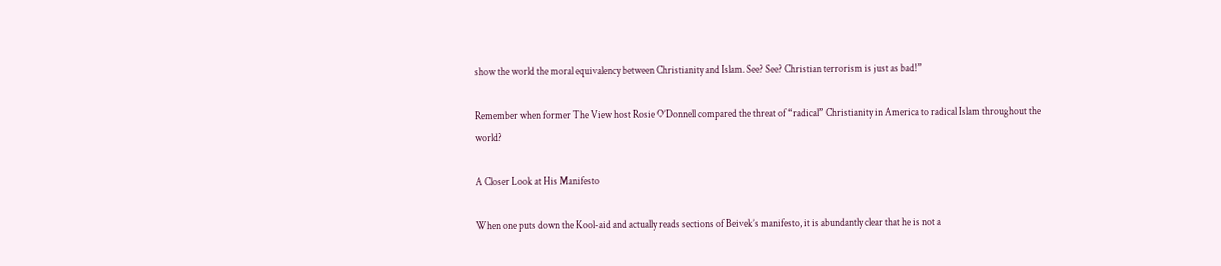show the world the moral equivalency between Christianity and Islam. See? See? Christian terrorism is just as bad!”

Remember when former The View host Rosie O’Donnell compared the threat of “radical” Christianity in America to radical Islam throughout the world?

A Closer Look at His Manifesto

When one puts down the Kool-aid and actually reads sections of Beivek’s manifesto, it is abundantly clear that he is not a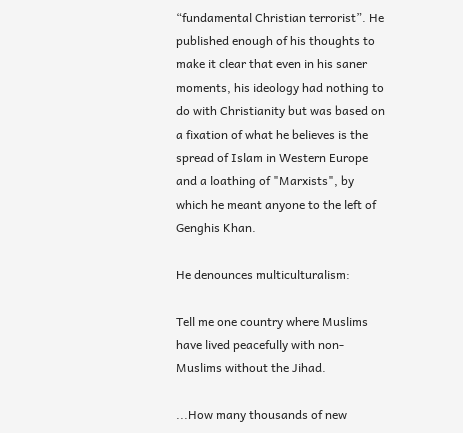“fundamental Christian terrorist”. He published enough of his thoughts to make it clear that even in his saner moments, his ideology had nothing to do with Christianity but was based on a fixation of what he believes is the spread of Islam in Western Europe and a loathing of "Marxists", by which he meant anyone to the left of Genghis Khan.

He denounces multiculturalism:

Tell me one country where Muslims have lived peacefully with non-Muslims without the Jihad.

...How many thousands of new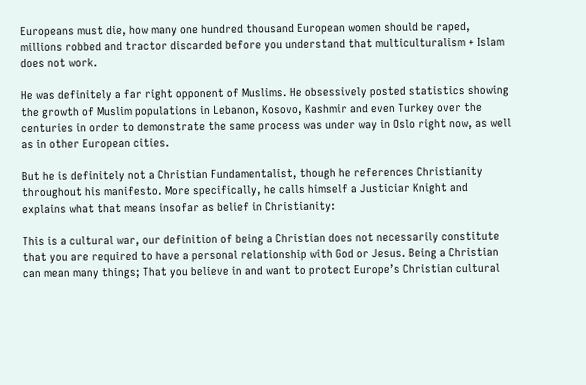Europeans must die, how many one hundred thousand European women should be raped, millions robbed and tractor discarded before you understand that multiculturalism + Islam does not work.

He was definitely a far right opponent of Muslims. He obsessively posted statistics showing the growth of Muslim populations in Lebanon, Kosovo, Kashmir and even Turkey over the centuries in order to demonstrate the same process was under way in Oslo right now, as well as in other European cities.

But he is definitely not a Christian Fundamentalist, though he references Christianity throughout his manifesto. More specifically, he calls himself a Justiciar Knight and explains what that means insofar as belief in Christianity:

This is a cultural war, our definition of being a Christian does not necessarily constitute that you are required to have a personal relationship with God or Jesus. Being a Christian can mean many things; That you believe in and want to protect Europe’s Christian cultural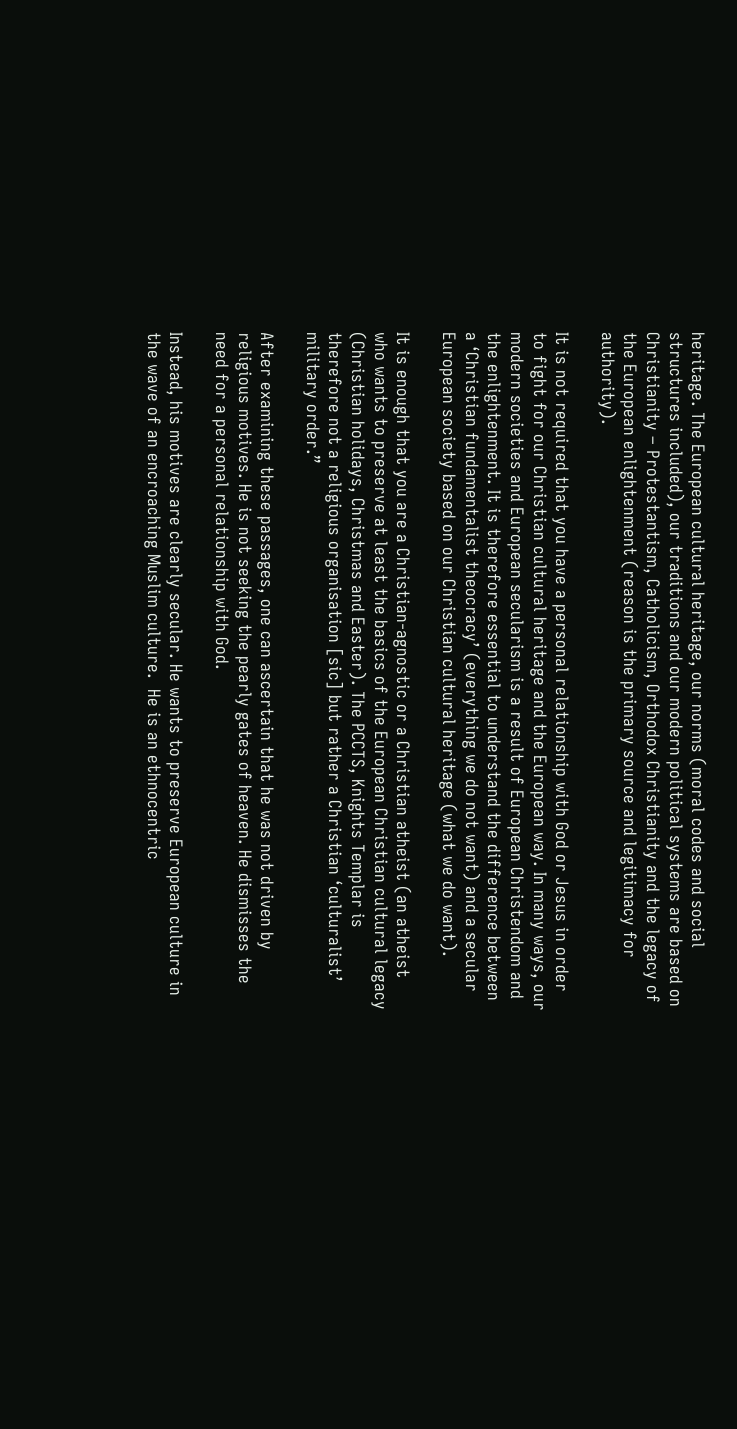heritage. The European cultural heritage, our norms (moral codes and social structures included), our traditions and our modern political systems are based on Christianity – Protestantism, Catholicism, Orthodox Christianity and the legacy of the European enlightenment (reason is the primary source and legitimacy for authority).

It is not required that you have a personal relationship with God or Jesus in order to fight for our Christian cultural heritage and the European way. In many ways, our modern societies and European secularism is a result of European Christendom and the enlightenment. It is therefore essential to understand the difference between a ‘Christian fundamentalist theocracy’ (everything we do not want) and a secular European society based on our Christian cultural heritage (what we do want).

It is enough that you are a Christian-agnostic or a Christian atheist (an atheist who wants to preserve at least the basics of the European Christian cultural legacy (Christian holidays, Christmas and Easter). The PCCTS, Knights Templar is therefore not a religious organisation [sic] but rather a Christian ‘culturalist’ military order.”

After examining these passages, one can ascertain that he was not driven by religious motives. He is not seeking the pearly gates of heaven. He dismisses the need for a personal relationship with God.

Instead, his motives are clearly secular. He wants to preserve European culture in the wave of an encroaching Muslim culture.  He is an ethnocentric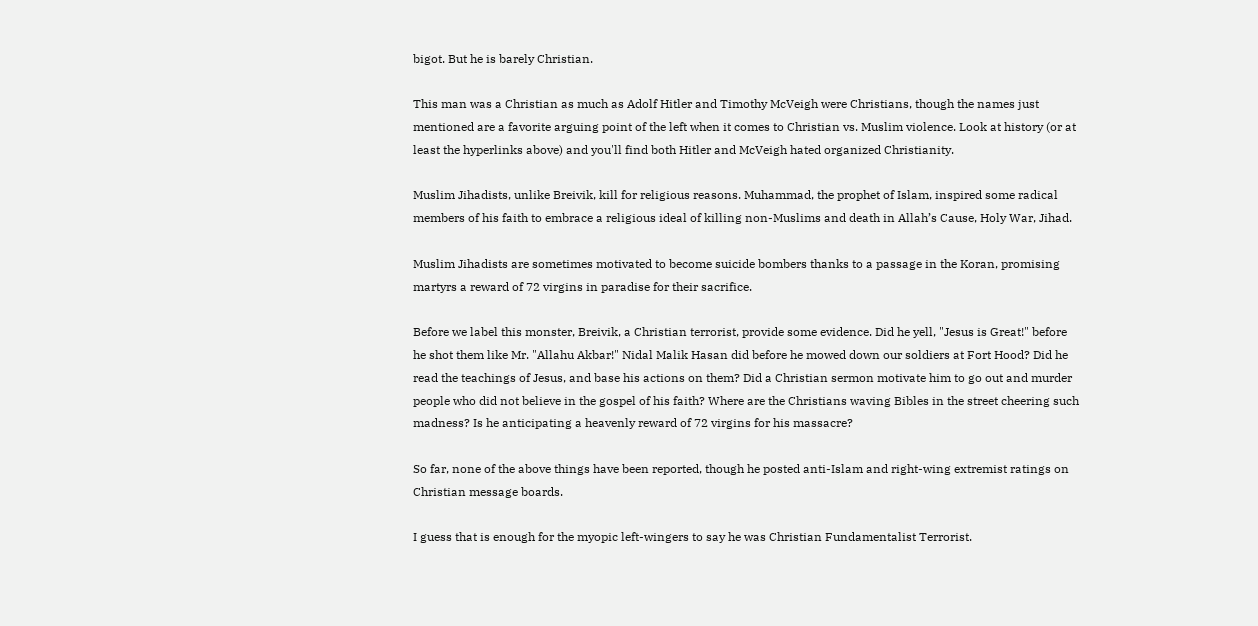bigot. But he is barely Christian.

This man was a Christian as much as Adolf Hitler and Timothy McVeigh were Christians, though the names just mentioned are a favorite arguing point of the left when it comes to Christian vs. Muslim violence. Look at history (or at least the hyperlinks above) and you'll find both Hitler and McVeigh hated organized Christianity.

Muslim Jihadists, unlike Breivik, kill for religious reasons. Muhammad, the prophet of Islam, inspired some radical members of his faith to embrace a religious ideal of killing non-Muslims and death in Allah’s Cause, Holy War, Jihad.

Muslim Jihadists are sometimes motivated to become suicide bombers thanks to a passage in the Koran, promising martyrs a reward of 72 virgins in paradise for their sacrifice.

Before we label this monster, Breivik, a Christian terrorist, provide some evidence. Did he yell, "Jesus is Great!" before he shot them like Mr. "Allahu Akbar!" Nidal Malik Hasan did before he mowed down our soldiers at Fort Hood? Did he read the teachings of Jesus, and base his actions on them? Did a Christian sermon motivate him to go out and murder people who did not believe in the gospel of his faith? Where are the Christians waving Bibles in the street cheering such madness? Is he anticipating a heavenly reward of 72 virgins for his massacre?

So far, none of the above things have been reported, though he posted anti-Islam and right-wing extremist ratings on Christian message boards.

I guess that is enough for the myopic left-wingers to say he was Christian Fundamentalist Terrorist.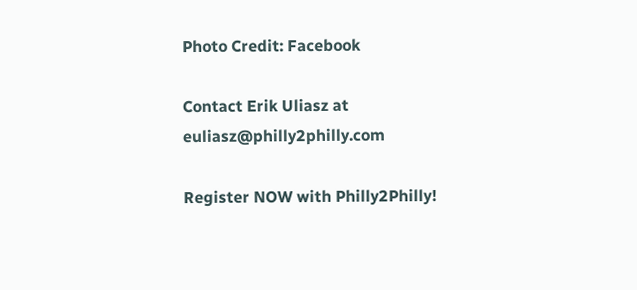Photo Credit: Facebook

Contact Erik Uliasz at euliasz@philly2philly.com

Register NOW with Philly2Philly!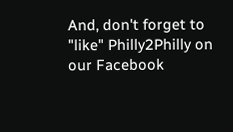And, don't forget to "like" Philly2Philly on our Facebook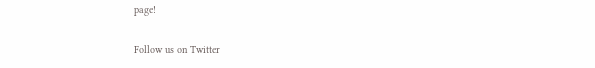page!

Follow us on Twitter